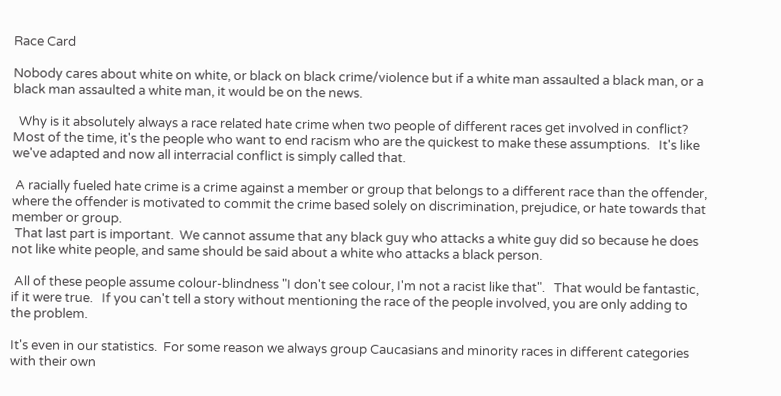Race Card

Nobody cares about white on white, or black on black crime/violence but if a white man assaulted a black man, or a black man assaulted a white man, it would be on the news.

  Why is it absolutely always a race related hate crime when two people of different races get involved in conflict?   Most of the time, it's the people who want to end racism who are the quickest to make these assumptions.   It's like we've adapted and now all interracial conflict is simply called that.

 A racially fueled hate crime is a crime against a member or group that belongs to a different race than the offender, where the offender is motivated to commit the crime based solely on discrimination, prejudice, or hate towards that member or group.
 That last part is important.  We cannot assume that any black guy who attacks a white guy did so because he does not like white people, and same should be said about a white who attacks a black person.

 All of these people assume colour-blindness "I don't see colour, I'm not a racist like that".   That would be fantastic, if it were true.   If you can't tell a story without mentioning the race of the people involved, you are only adding to the problem.

It's even in our statistics.  For some reason we always group Caucasians and minority races in different categories with their own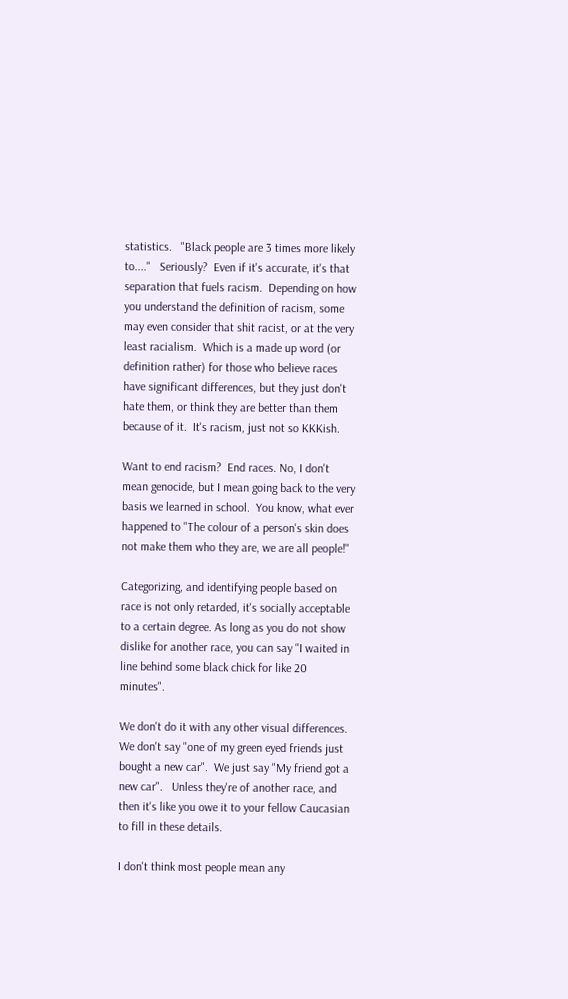statistics.   "Black people are 3 times more likely to...."   Seriously?  Even if it's accurate, it's that separation that fuels racism.  Depending on how you understand the definition of racism, some may even consider that shit racist, or at the very least racialism.  Which is a made up word (or definition rather) for those who believe races have significant differences, but they just don't hate them, or think they are better than them because of it.  It's racism, just not so KKKish.

Want to end racism?  End races. No, I don't mean genocide, but I mean going back to the very basis we learned in school.  You know, what ever happened to "The colour of a person's skin does not make them who they are, we are all people!"

Categorizing, and identifying people based on race is not only retarded, it's socially acceptable to a certain degree. As long as you do not show dislike for another race, you can say "I waited in line behind some black chick for like 20 minutes".

We don't do it with any other visual differences.  We don't say "one of my green eyed friends just bought a new car".  We just say "My friend got a new car".   Unless they're of another race, and then it's like you owe it to your fellow Caucasian to fill in these details.

I don't think most people mean any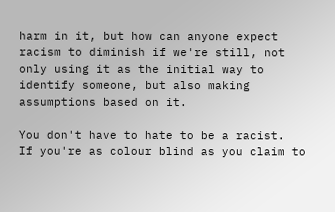harm in it, but how can anyone expect racism to diminish if we're still, not only using it as the initial way to identify someone, but also making assumptions based on it.

You don't have to hate to be a racist.   If you're as colour blind as you claim to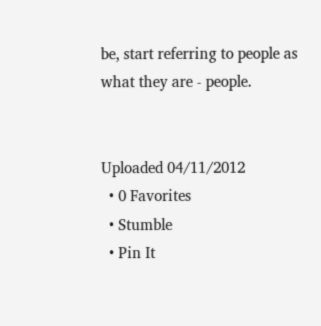be, start referring to people as what they are - people.


Uploaded 04/11/2012
  • 0 Favorites
  • Stumble
  • Pin It